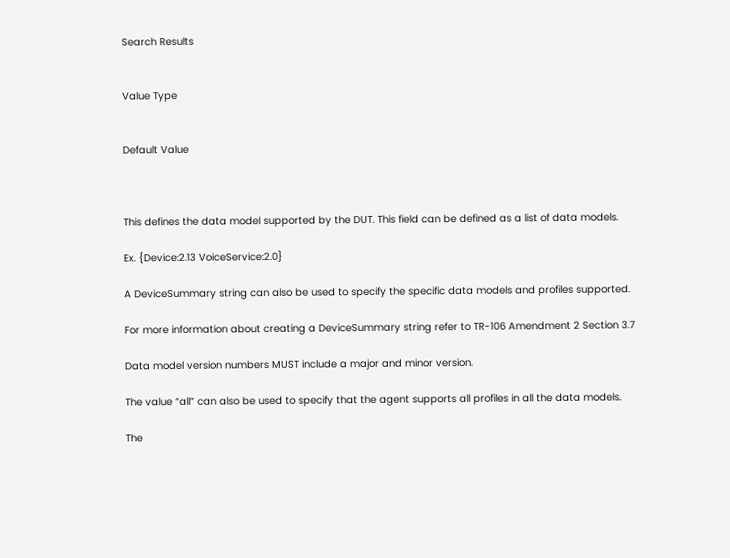Search Results


Value Type


Default Value



This defines the data model supported by the DUT. This field can be defined as a list of data models.

Ex. {Device:2.13 VoiceService:2.0}

A DeviceSummary string can also be used to specify the specific data models and profiles supported.

For more information about creating a DeviceSummary string refer to TR-106 Amendment 2 Section 3.7

Data model version numbers MUST include a major and minor version.

The value “all” can also be used to specify that the agent supports all profiles in all the data models.

The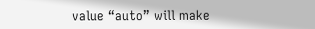value “auto” will make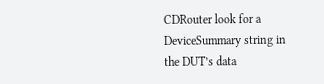CDRouter look for a DeviceSummary string in the DUT’s data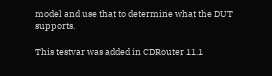model and use that to determine what the DUT supports.

This testvar was added in CDRouter 11.1